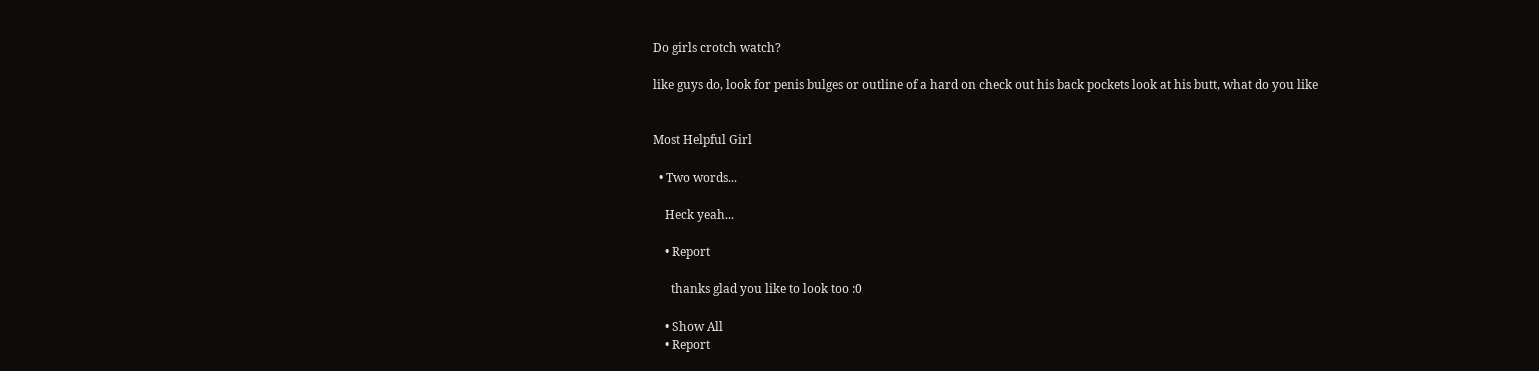Do girls crotch watch?

like guys do, look for penis bulges or outline of a hard on check out his back pockets look at his butt, what do you like


Most Helpful Girl

  • Two words...

    Heck yeah...

    • Report

      thanks glad you like to look too :0

    • Show All
    • Report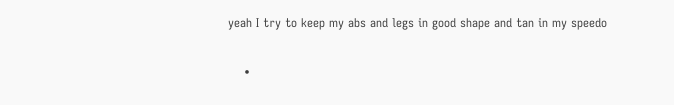yeah I try to keep my abs and legs in good shape and tan in my speedo

    •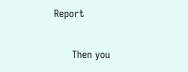Report

      Then you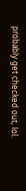probably get checked out, lol.